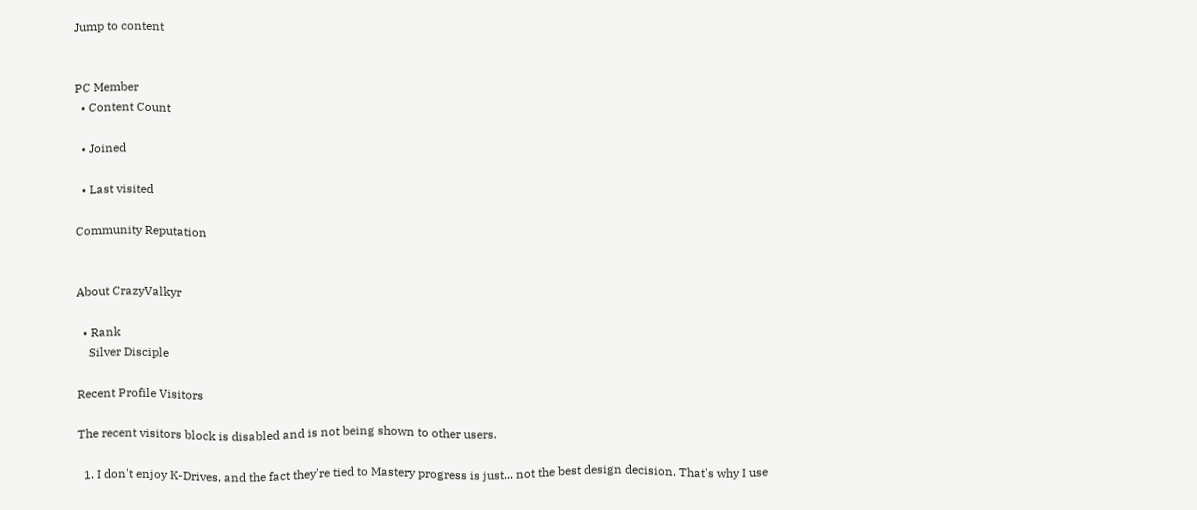Jump to content


PC Member
  • Content Count

  • Joined

  • Last visited

Community Reputation


About CrazyValkyr

  • Rank
    Silver Disciple

Recent Profile Visitors

The recent visitors block is disabled and is not being shown to other users.

  1. I don't enjoy K-Drives, and the fact they're tied to Mastery progress is just... not the best design decision. That's why I use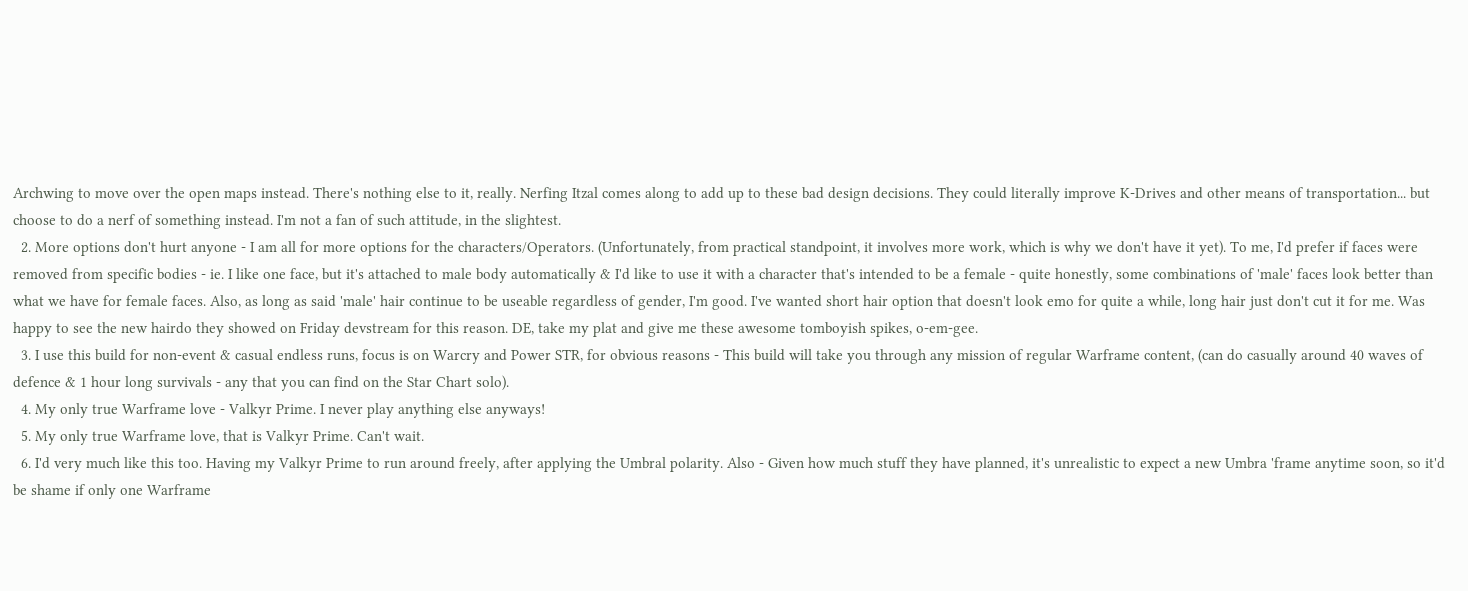Archwing to move over the open maps instead. There's nothing else to it, really. Nerfing Itzal comes along to add up to these bad design decisions. They could literally improve K-Drives and other means of transportation... but choose to do a nerf of something instead. I'm not a fan of such attitude, in the slightest.
  2. More options don't hurt anyone - I am all for more options for the characters/Operators. (Unfortunately, from practical standpoint, it involves more work, which is why we don't have it yet). To me, I'd prefer if faces were removed from specific bodies - ie. I like one face, but it's attached to male body automatically & I'd like to use it with a character that's intended to be a female - quite honestly, some combinations of 'male' faces look better than what we have for female faces. Also, as long as said 'male' hair continue to be useable regardless of gender, I'm good. I've wanted short hair option that doesn't look emo for quite a while, long hair just don't cut it for me. Was happy to see the new hairdo they showed on Friday devstream for this reason. DE, take my plat and give me these awesome tomboyish spikes, o-em-gee.
  3. I use this build for non-event & casual endless runs, focus is on Warcry and Power STR, for obvious reasons - This build will take you through any mission of regular Warframe content, (can do casually around 40 waves of defence & 1 hour long survivals - any that you can find on the Star Chart solo).
  4. My only true Warframe love - Valkyr Prime. I never play anything else anyways!
  5. My only true Warframe love, that is Valkyr Prime. Can't wait.
  6. I'd very much like this too. Having my Valkyr Prime to run around freely, after applying the Umbral polarity. Also - Given how much stuff they have planned, it's unrealistic to expect a new Umbra 'frame anytime soon, so it'd be shame if only one Warframe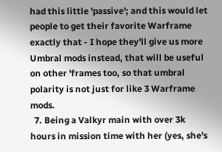had this little 'passive'; and this would let people to get their favorite Warframe exactly that - I hope they'll give us more Umbral mods instead, that will be useful on other 'frames too, so that umbral polarity is not just for like 3 Warframe mods.
  7. Being a Valkyr main with over 3k hours in mission time with her (yes, she's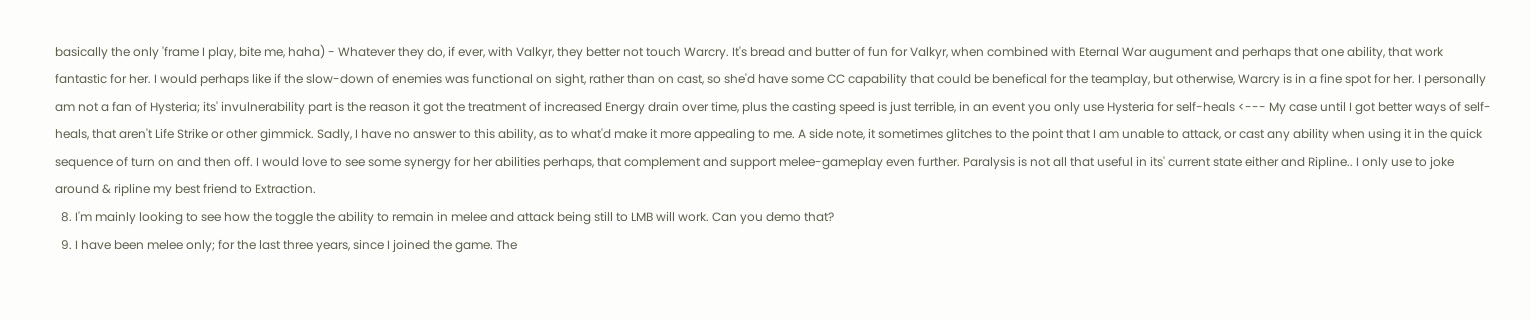basically the only 'frame I play, bite me, haha) - Whatever they do, if ever, with Valkyr, they better not touch Warcry. It's bread and butter of fun for Valkyr, when combined with Eternal War augument and perhaps that one ability, that work fantastic for her. I would perhaps like if the slow-down of enemies was functional on sight, rather than on cast, so she'd have some CC capability that could be benefical for the teamplay, but otherwise, Warcry is in a fine spot for her. I personally am not a fan of Hysteria; its' invulnerability part is the reason it got the treatment of increased Energy drain over time, plus the casting speed is just terrible, in an event you only use Hysteria for self-heals <--- My case until I got better ways of self-heals, that aren't Life Strike or other gimmick. Sadly, I have no answer to this ability, as to what'd make it more appealing to me. A side note, it sometimes glitches to the point that I am unable to attack, or cast any ability when using it in the quick sequence of turn on and then off. I would love to see some synergy for her abilities perhaps, that complement and support melee-gameplay even further. Paralysis is not all that useful in its' current state either and Ripline.. I only use to joke around & ripline my best friend to Extraction.
  8. I'm mainly looking to see how the toggle the ability to remain in melee and attack being still to LMB will work. Can you demo that?
  9. I have been melee only; for the last three years, since I joined the game. The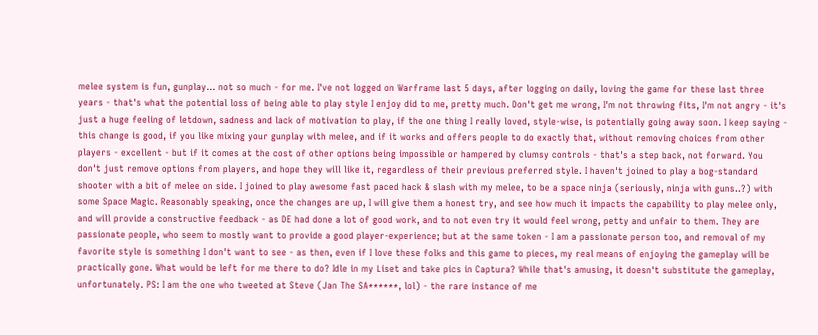melee system is fun, gunplay... not so much - for me. I've not logged on Warframe last 5 days, after logging on daily, loving the game for these last three years - that's what the potential loss of being able to play style I enjoy did to me, pretty much. Don't get me wrong, I'm not throwing fits, I'm not angry - it's just a huge feeling of letdown, sadness and lack of motivation to play, if the one thing I really loved, style-wise, is potentially going away soon. I keep saying - this change is good, if you like mixing your gunplay with melee, and if it works and offers people to do exactly that, without removing choices from other players - excellent - but if it comes at the cost of other options being impossible or hampered by clumsy controls - that's a step back, not forward. You don't just remove options from players, and hope they will like it, regardless of their previous preferred style. I haven't joined to play a bog-standard shooter with a bit of melee on side. I joined to play awesome fast paced hack & slash with my melee, to be a space ninja (seriously, ninja with guns..?) with some Space Magic. Reasonably speaking, once the changes are up, I will give them a honest try, and see how much it impacts the capability to play melee only, and will provide a constructive feedback - as DE had done a lot of good work, and to not even try it would feel wrong, petty and unfair to them. They are passionate people, who seem to mostly want to provide a good player-experience; but at the same token - I am a passionate person too, and removal of my favorite style is something I don't want to see - as then, even if I love these folks and this game to pieces, my real means of enjoying the gameplay will be practically gone. What would be left for me there to do? Idle in my Liset and take pics in Captura? While that's amusing, it doesn't substitute the gameplay, unfortunately. PS: I am the one who tweeted at Steve (Jan The SA******, lol) - the rare instance of me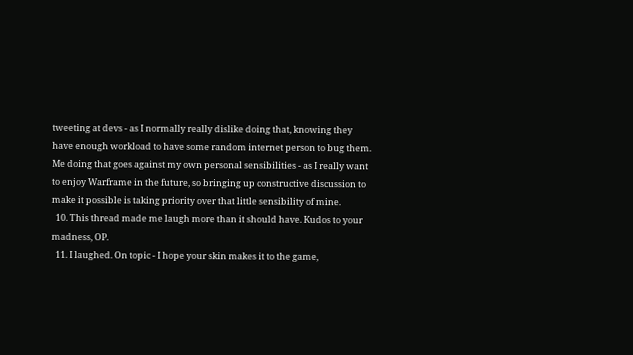tweeting at devs - as I normally really dislike doing that, knowing they have enough workload to have some random internet person to bug them. Me doing that goes against my own personal sensibilities - as I really want to enjoy Warframe in the future, so bringing up constructive discussion to make it possible is taking priority over that little sensibility of mine.
  10. This thread made me laugh more than it should have. Kudos to your madness, OP.
  11. I laughed. On topic - I hope your skin makes it to the game,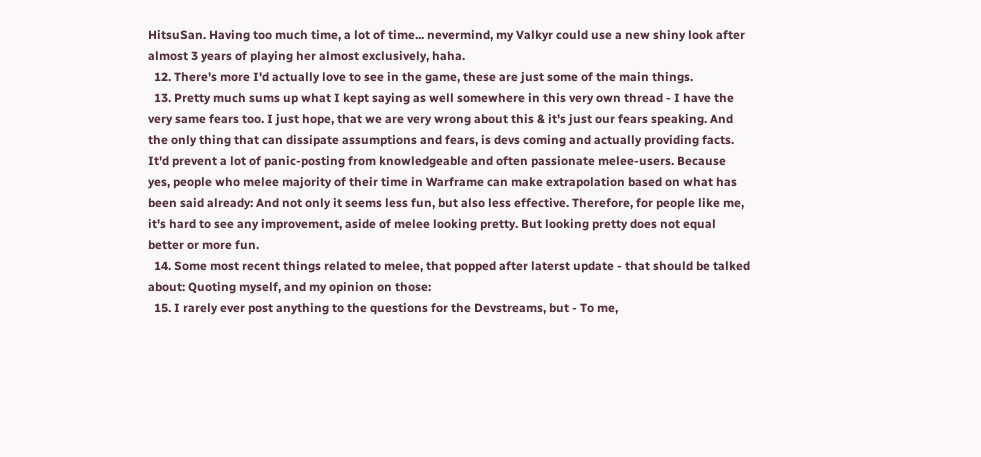HitsuSan. Having too much time, a lot of time... nevermind, my Valkyr could use a new shiny look after almost 3 years of playing her almost exclusively, haha.
  12. There's more I'd actually love to see in the game, these are just some of the main things.
  13. Pretty much sums up what I kept saying as well somewhere in this very own thread - I have the very same fears too. I just hope, that we are very wrong about this & it's just our fears speaking. And the only thing that can dissipate assumptions and fears, is devs coming and actually providing facts. It'd prevent a lot of panic-posting from knowledgeable and often passionate melee-users. Because yes, people who melee majority of their time in Warframe can make extrapolation based on what has been said already: And not only it seems less fun, but also less effective. Therefore, for people like me, it's hard to see any improvement, aside of melee looking pretty. But looking pretty does not equal better or more fun.
  14. Some most recent things related to melee, that popped after laterst update - that should be talked about: Quoting myself, and my opinion on those:
  15. I rarely ever post anything to the questions for the Devstreams, but - To me,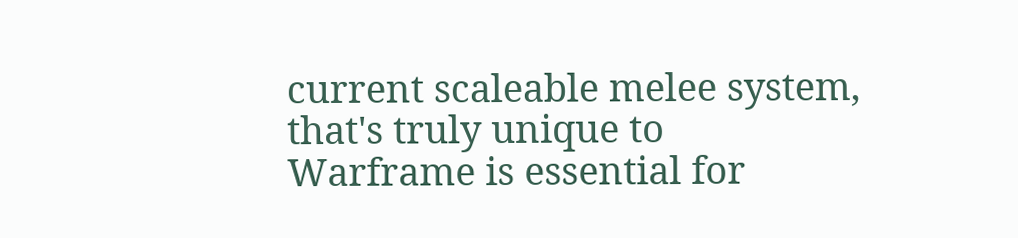current scaleable melee system, that's truly unique to Warframe is essential for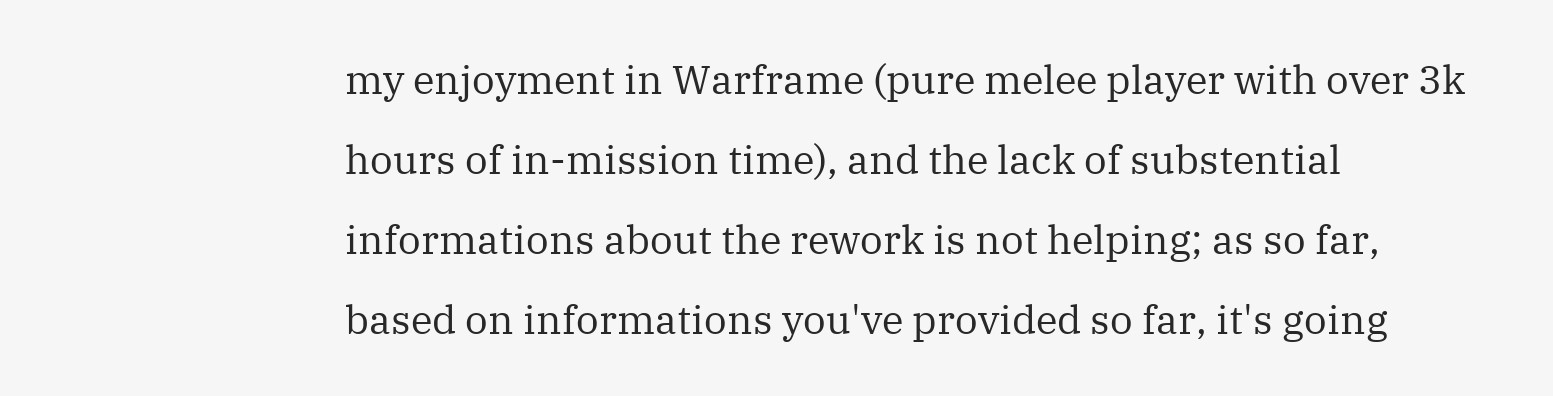my enjoyment in Warframe (pure melee player with over 3k hours of in-mission time), and the lack of substential informations about the rework is not helping; as so far, based on informations you've provided so far, it's going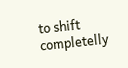to shift completelly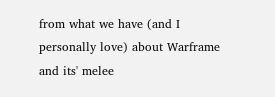from what we have (and I personally love) about Warframe and its' melee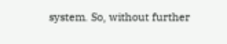system. So, without further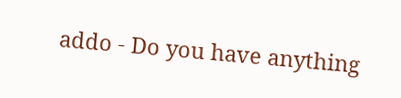addo - Do you have anything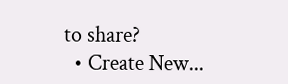to share?
  • Create New...